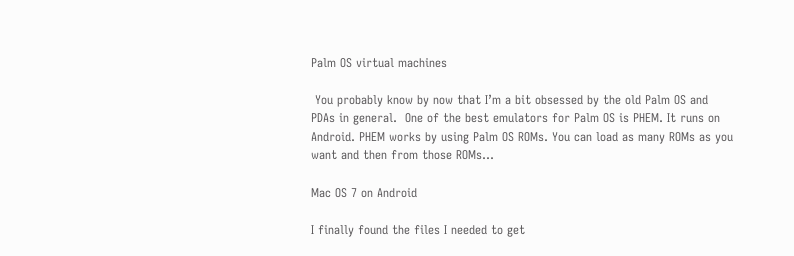Palm OS virtual machines

 You probably know by now that I’m a bit obsessed by the old Palm OS and PDAs in general.  One of the best emulators for Palm OS is PHEM. It runs on Android. PHEM works by using Palm OS ROMs. You can load as many ROMs as you want and then from those ROMs…

Mac OS 7 on Android

I finally found the files I needed to get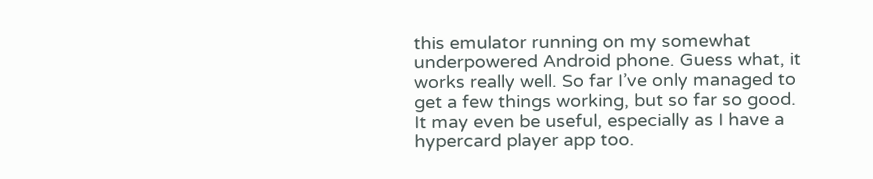this emulator running on my somewhat underpowered Android phone. Guess what, it works really well. So far I’ve only managed to get a few things working, but so far so good. It may even be useful, especially as I have a hypercard player app too.